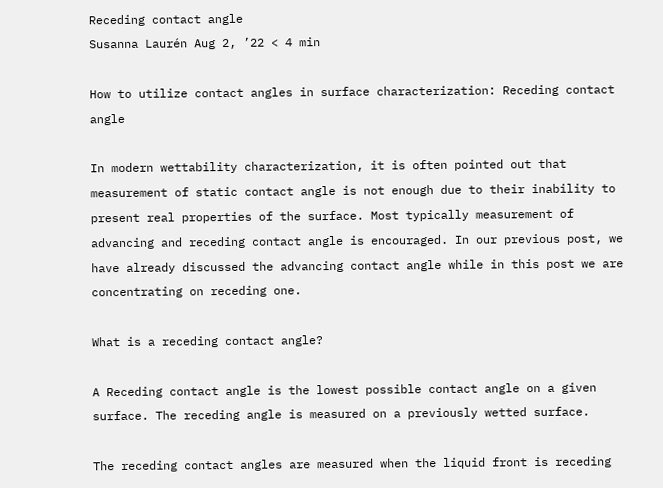Receding contact angle
Susanna Laurén Aug 2, ’22 < 4 min

How to utilize contact angles in surface characterization: Receding contact angle

In modern wettability characterization, it is often pointed out that measurement of static contact angle is not enough due to their inability to present real properties of the surface. Most typically measurement of advancing and receding contact angle is encouraged. In our previous post, we have already discussed the advancing contact angle while in this post we are concentrating on receding one.

What is a receding contact angle?

A Receding contact angle is the lowest possible contact angle on a given surface. The receding angle is measured on a previously wetted surface.

The receding contact angles are measured when the liquid front is receding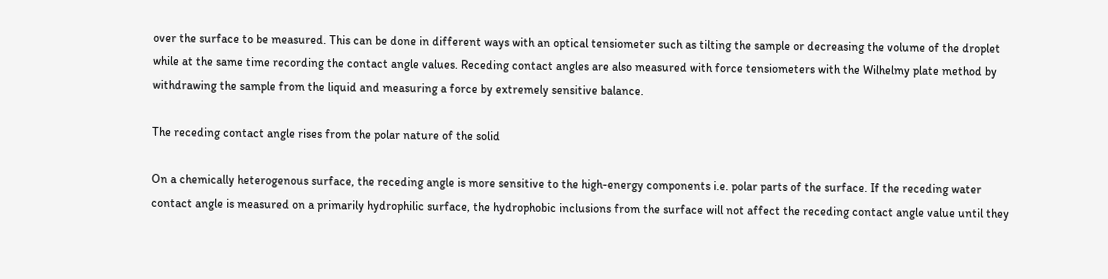over the surface to be measured. This can be done in different ways with an optical tensiometer such as tilting the sample or decreasing the volume of the droplet while at the same time recording the contact angle values. Receding contact angles are also measured with force tensiometers with the Wilhelmy plate method by withdrawing the sample from the liquid and measuring a force by extremely sensitive balance.

The receding contact angle rises from the polar nature of the solid

On a chemically heterogenous surface, the receding angle is more sensitive to the high-energy components i.e. polar parts of the surface. If the receding water contact angle is measured on a primarily hydrophilic surface, the hydrophobic inclusions from the surface will not affect the receding contact angle value until they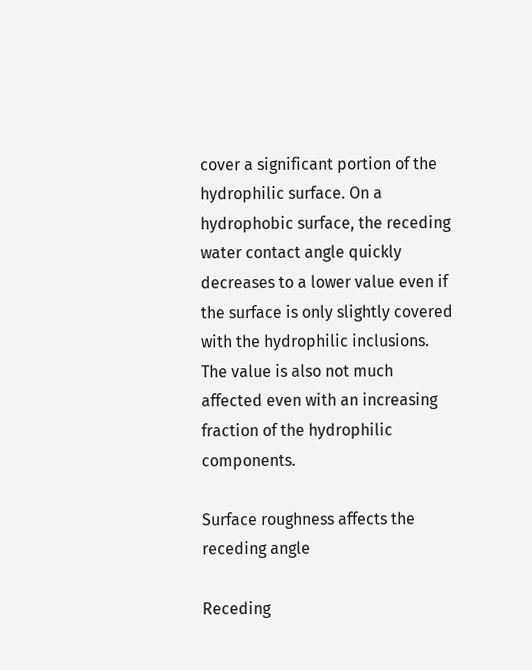cover a significant portion of the hydrophilic surface. On a hydrophobic surface, the receding water contact angle quickly decreases to a lower value even if the surface is only slightly covered with the hydrophilic inclusions. The value is also not much affected even with an increasing fraction of the hydrophilic components.

Surface roughness affects the receding angle

Receding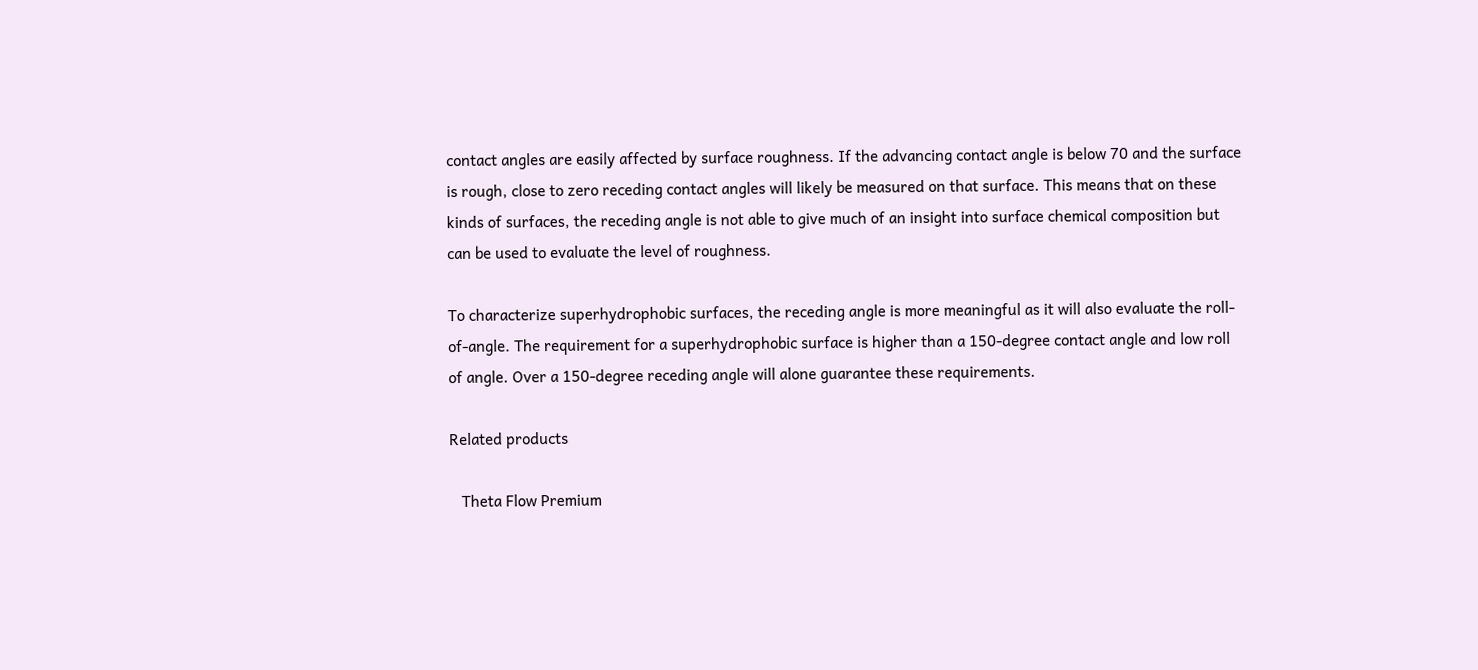contact angles are easily affected by surface roughness. If the advancing contact angle is below 70 and the surface is rough, close to zero receding contact angles will likely be measured on that surface. This means that on these kinds of surfaces, the receding angle is not able to give much of an insight into surface chemical composition but can be used to evaluate the level of roughness.

To characterize superhydrophobic surfaces, the receding angle is more meaningful as it will also evaluate the roll-of-angle. The requirement for a superhydrophobic surface is higher than a 150-degree contact angle and low roll of angle. Over a 150-degree receding angle will alone guarantee these requirements.

Related products

   Theta Flow Premium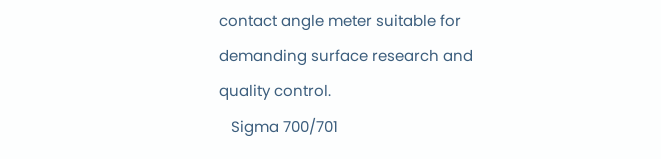contact angle meter suitable for demanding surface research and  quality control.
   Sigma 700/701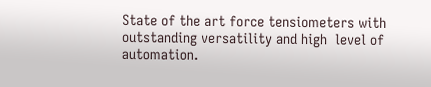State of the art force tensiometers with outstanding versatility and high  level of automation.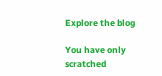Explore the blog

You have only scratched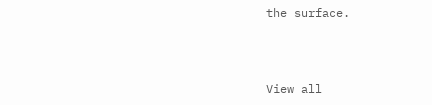the surface.



View all